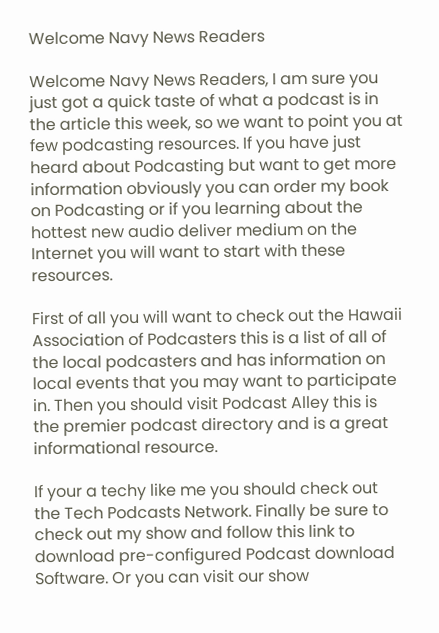Welcome Navy News Readers

Welcome Navy News Readers, I am sure you just got a quick taste of what a podcast is in the article this week, so we want to point you at few podcasting resources. If you have just heard about Podcasting but want to get more information obviously you can order my book on Podcasting or if you learning about the hottest new audio deliver medium on the Internet you will want to start with these resources.

First of all you will want to check out the Hawaii Association of Podcasters this is a list of all of the local podcasters and has information on local events that you may want to participate in. Then you should visit Podcast Alley this is the premier podcast directory and is a great informational resource.

If your a techy like me you should check out the Tech Podcasts Network. Finally be sure to check out my show and follow this link to download pre-configured Podcast download Software. Or you can visit our show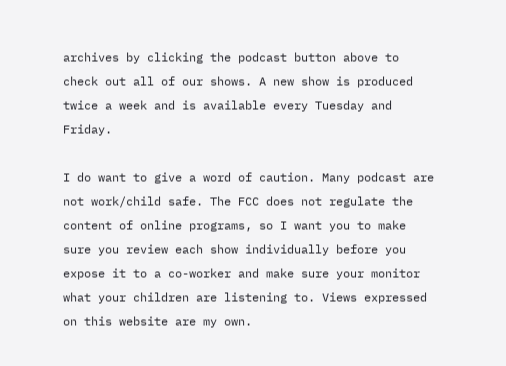archives by clicking the podcast button above to check out all of our shows. A new show is produced twice a week and is available every Tuesday and Friday.

I do want to give a word of caution. Many podcast are not work/child safe. The FCC does not regulate the content of online programs, so I want you to make sure you review each show individually before you expose it to a co-worker and make sure your monitor what your children are listening to. Views expressed on this website are my own.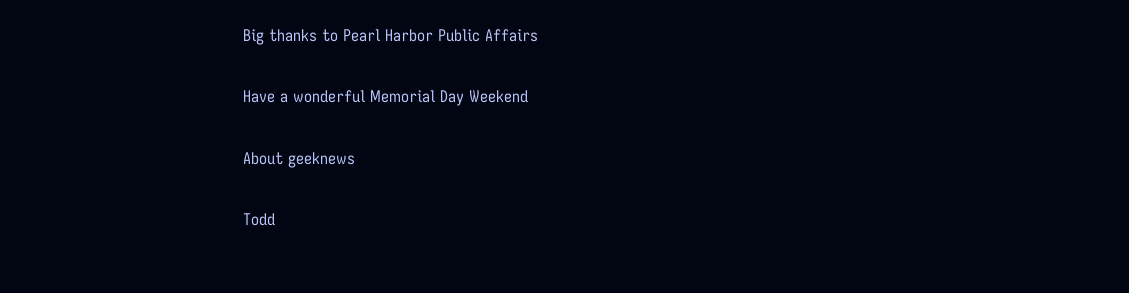Big thanks to Pearl Harbor Public Affairs

Have a wonderful Memorial Day Weekend

About geeknews

Todd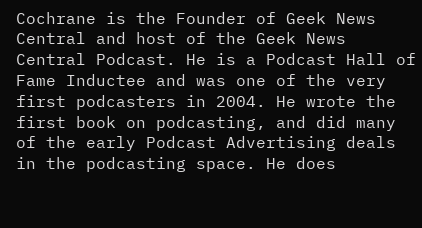Cochrane is the Founder of Geek News Central and host of the Geek News Central Podcast. He is a Podcast Hall of Fame Inductee and was one of the very first podcasters in 2004. He wrote the first book on podcasting, and did many of the early Podcast Advertising deals in the podcasting space. He does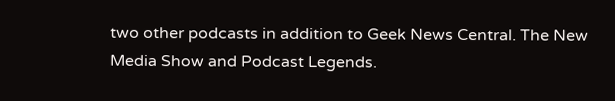two other podcasts in addition to Geek News Central. The New Media Show and Podcast Legends.